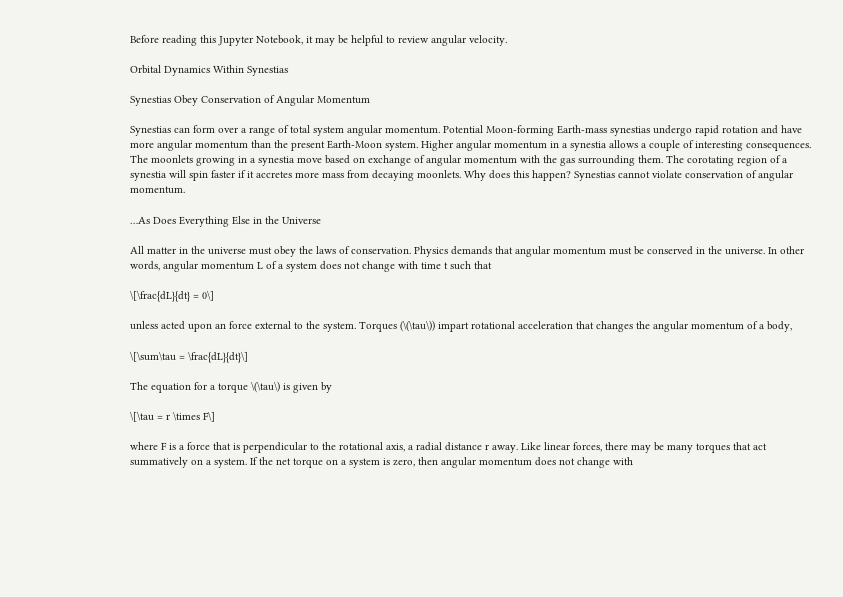Before reading this Jupyter Notebook, it may be helpful to review angular velocity.

Orbital Dynamics Within Synestias

Synestias Obey Conservation of Angular Momentum

Synestias can form over a range of total system angular momentum. Potential Moon-forming Earth-mass synestias undergo rapid rotation and have more angular momentum than the present Earth-Moon system. Higher angular momentum in a synestia allows a couple of interesting consequences. The moonlets growing in a synestia move based on exchange of angular momentum with the gas surrounding them. The corotating region of a synestia will spin faster if it accretes more mass from decaying moonlets. Why does this happen? Synestias cannot violate conservation of angular momentum.

…As Does Everything Else in the Universe

All matter in the universe must obey the laws of conservation. Physics demands that angular momentum must be conserved in the universe. In other words, angular momentum L of a system does not change with time t such that

\[\frac{dL}{dt} = 0\]

unless acted upon an force external to the system. Torques (\(\tau\)) impart rotational acceleration that changes the angular momentum of a body,

\[\sum\tau = \frac{dL}{dt}\]

The equation for a torque \(\tau\) is given by

\[\tau = r \times F\]

where F is a force that is perpendicular to the rotational axis, a radial distance r away. Like linear forces, there may be many torques that act summatively on a system. If the net torque on a system is zero, then angular momentum does not change with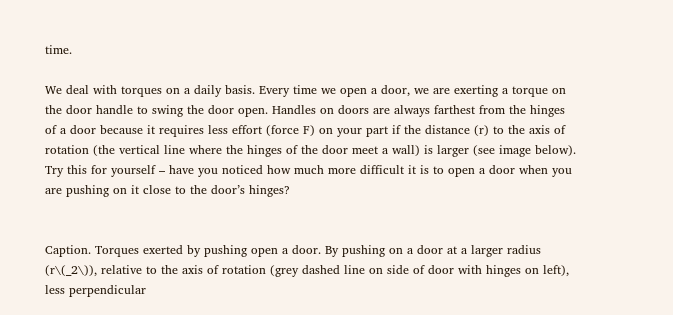time.

We deal with torques on a daily basis. Every time we open a door, we are exerting a torque on the door handle to swing the door open. Handles on doors are always farthest from the hinges of a door because it requires less effort (force F) on your part if the distance (r) to the axis of rotation (the vertical line where the hinges of the door meet a wall) is larger (see image below). Try this for yourself – have you noticed how much more difficult it is to open a door when you are pushing on it close to the door’s hinges?


Caption. Torques exerted by pushing open a door. By pushing on a door at a larger radius (r\(_2\)), relative to the axis of rotation (grey dashed line on side of door with hinges on left), less perpendicular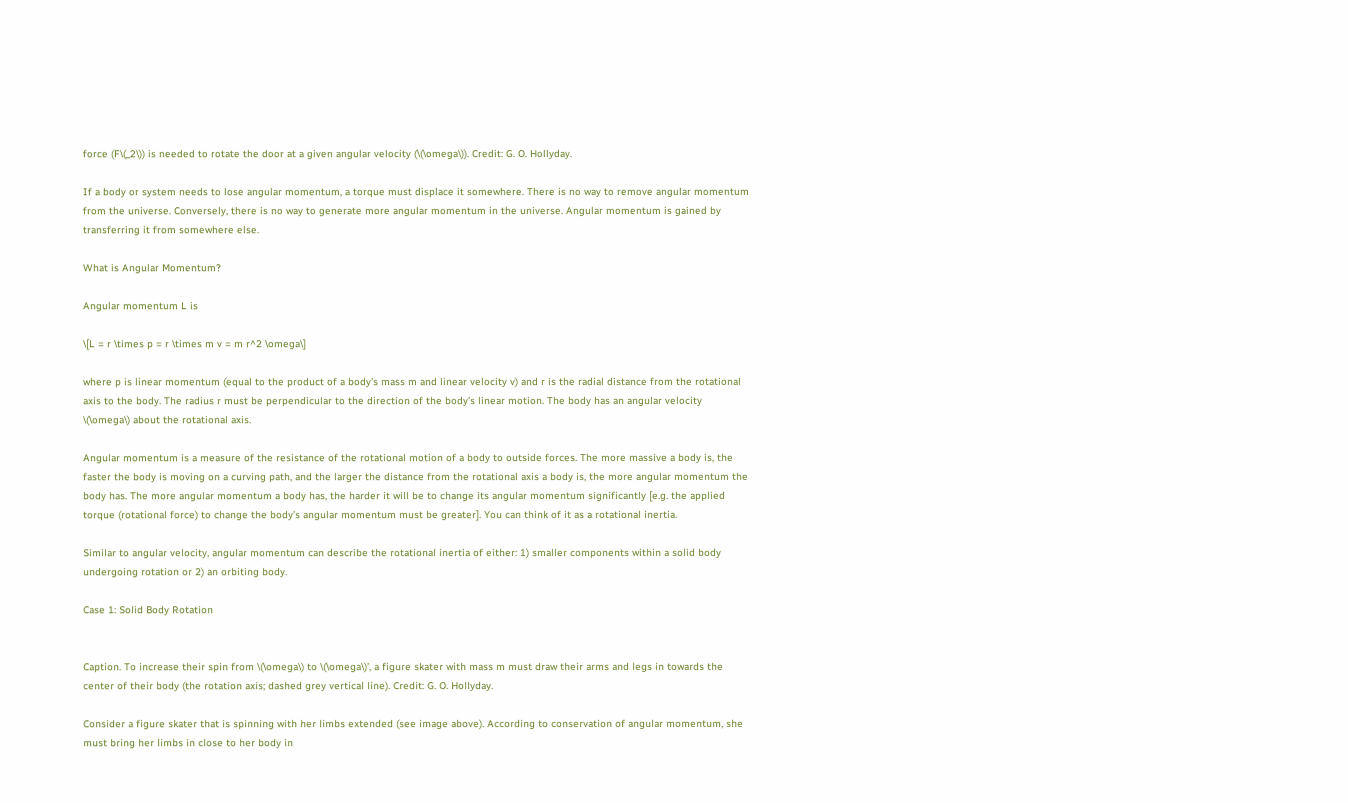force (F\(_2\)) is needed to rotate the door at a given angular velocity (\(\omega\)). Credit: G. O. Hollyday.

If a body or system needs to lose angular momentum, a torque must displace it somewhere. There is no way to remove angular momentum from the universe. Conversely, there is no way to generate more angular momentum in the universe. Angular momentum is gained by transferring it from somewhere else.

What is Angular Momentum?

Angular momentum L is

\[L = r \times p = r \times m v = m r^2 \omega\]

where p is linear momentum (equal to the product of a body’s mass m and linear velocity v) and r is the radial distance from the rotational axis to the body. The radius r must be perpendicular to the direction of the body’s linear motion. The body has an angular velocity \(\omega\) about the rotational axis.

Angular momentum is a measure of the resistance of the rotational motion of a body to outside forces. The more massive a body is, the faster the body is moving on a curving path, and the larger the distance from the rotational axis a body is, the more angular momentum the body has. The more angular momentum a body has, the harder it will be to change its angular momentum significantly [e.g. the applied torque (rotational force) to change the body’s angular momentum must be greater]. You can think of it as a rotational inertia.

Similar to angular velocity, angular momentum can describe the rotational inertia of either: 1) smaller components within a solid body undergoing rotation or 2) an orbiting body.

Case 1: Solid Body Rotation


Caption. To increase their spin from \(\omega\) to \(\omega\)’, a figure skater with mass m must draw their arms and legs in towards the center of their body (the rotation axis; dashed grey vertical line). Credit: G. O. Hollyday.

Consider a figure skater that is spinning with her limbs extended (see image above). According to conservation of angular momentum, she must bring her limbs in close to her body in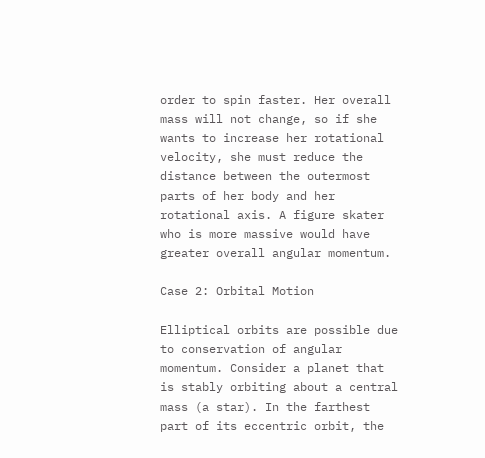order to spin faster. Her overall mass will not change, so if she wants to increase her rotational velocity, she must reduce the distance between the outermost parts of her body and her rotational axis. A figure skater who is more massive would have greater overall angular momentum.

Case 2: Orbital Motion

Elliptical orbits are possible due to conservation of angular momentum. Consider a planet that is stably orbiting about a central mass (a star). In the farthest part of its eccentric orbit, the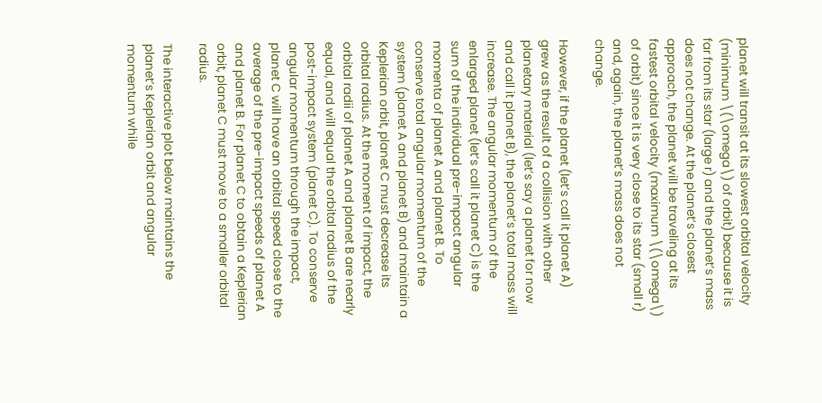planet will transit at its slowest orbital velocity (minimum \(\omega\) of orbit) because it is far from its star (large r) and the planet’s mass does not change. At the planet’s closest approach, the planet will be traveling at its fastest orbital velocity (maximum \(\omega\) of orbit) since it is very close to its star (small r) and, again, the planet’s mass does not change.

However, if the planet (let’s call it planet A) grew as the result of a collision with other planetary material (let’s say a planet for now and call it planet B), the planet’s total mass will increase. The angular momentum of the enlarged planet (let’s call it planet C) is the sum of the individual pre-impact angular momenta of planet A and planet B. To conserve total angular momentum of the system (planet A and planet B) and maintain a Keplerian orbit, planet C must decrease its orbital radius. At the moment of impact, the orbital radii of planet A and planet B are nearly equal, and will equal the orbital radius of the post-impact system (planet C). To conserve angular momentum through the impact, planet C will have an orbital speed close to the average of the pre-impact speeds of planet A and planet B. For planet C to obtain a Keplerian orbit, planet C must move to a smaller orbital radius.

The interactive plot below maintains the planet’s Keplerian orbit and angular momentum while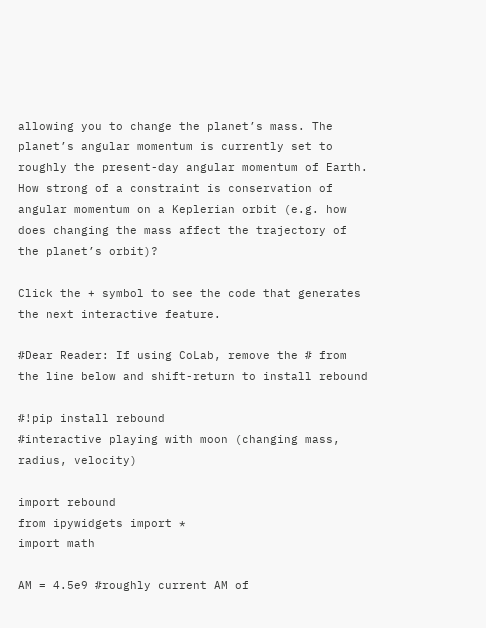allowing you to change the planet’s mass. The planet’s angular momentum is currently set to roughly the present-day angular momentum of Earth. How strong of a constraint is conservation of angular momentum on a Keplerian orbit (e.g. how does changing the mass affect the trajectory of the planet’s orbit)?

Click the + symbol to see the code that generates the next interactive feature.

#Dear Reader: If using CoLab, remove the # from the line below and shift-return to install rebound

#!pip install rebound
#interactive playing with moon (changing mass, radius, velocity)

import rebound
from ipywidgets import *
import math

AM = 4.5e9 #roughly current AM of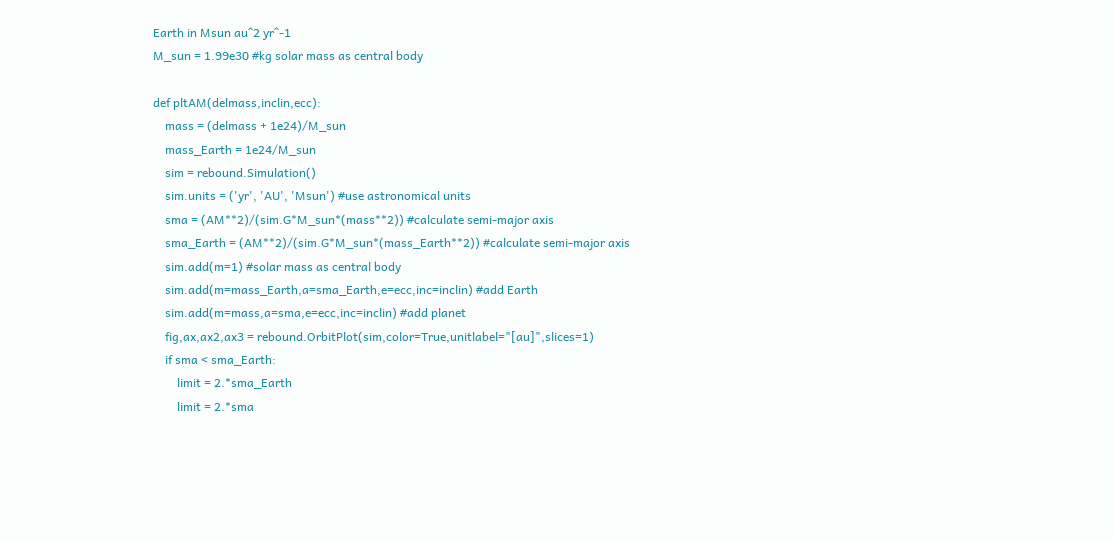Earth in Msun au^2 yr^-1
M_sun = 1.99e30 #kg solar mass as central body

def pltAM(delmass,inclin,ecc):
    mass = (delmass + 1e24)/M_sun
    mass_Earth = 1e24/M_sun
    sim = rebound.Simulation()
    sim.units = ('yr', 'AU', 'Msun') #use astronomical units
    sma = (AM**2)/(sim.G*M_sun*(mass**2)) #calculate semi-major axis
    sma_Earth = (AM**2)/(sim.G*M_sun*(mass_Earth**2)) #calculate semi-major axis
    sim.add(m=1) #solar mass as central body
    sim.add(m=mass_Earth,a=sma_Earth,e=ecc,inc=inclin) #add Earth
    sim.add(m=mass,a=sma,e=ecc,inc=inclin) #add planet
    fig,ax,ax2,ax3 = rebound.OrbitPlot(sim,color=True,unitlabel="[au]",slices=1)
    if sma < sma_Earth:
        limit = 2.*sma_Earth
        limit = 2.*sma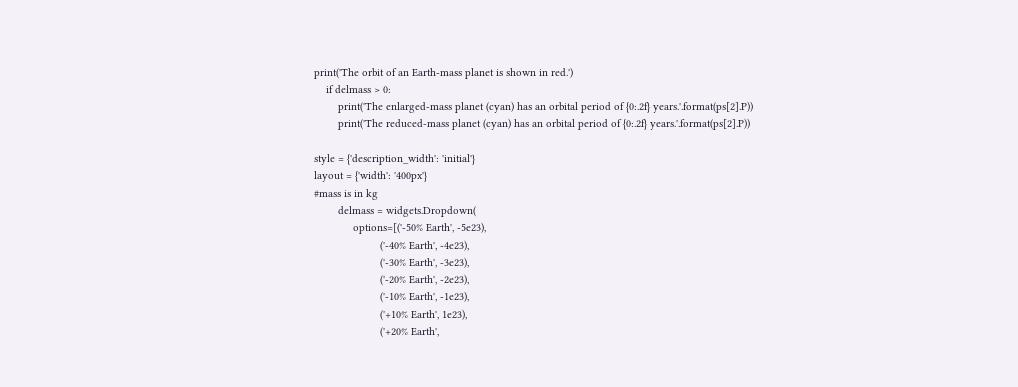print('The orbit of an Earth-mass planet is shown in red.')
    if delmass > 0:
        print('The enlarged-mass planet (cyan) has an orbital period of {0:.2f} years.'.format(ps[2].P))
        print('The reduced-mass planet (cyan) has an orbital period of {0:.2f} years.'.format(ps[2].P))

style = {'description_width': 'initial'}
layout = {'width': '400px'}
#mass is in kg
        delmass = widgets.Dropdown(
             options=[('-50% Earth', -5e23),
                      ('-40% Earth', -4e23),
                      ('-30% Earth', -3e23),
                      ('-20% Earth', -2e23),
                      ('-10% Earth', -1e23),
                      ('+10% Earth', 1e23),
                      ('+20% Earth',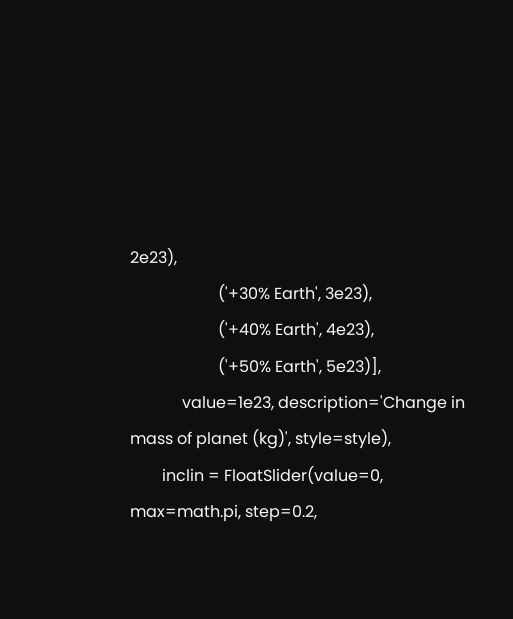2e23),
                      ('+30% Earth', 3e23),
                      ('+40% Earth', 4e23),
                      ('+50% Earth', 5e23)],
             value=1e23, description='Change in mass of planet (kg)', style=style),
        inclin = FloatSlider(value=0, max=math.pi, step=0.2,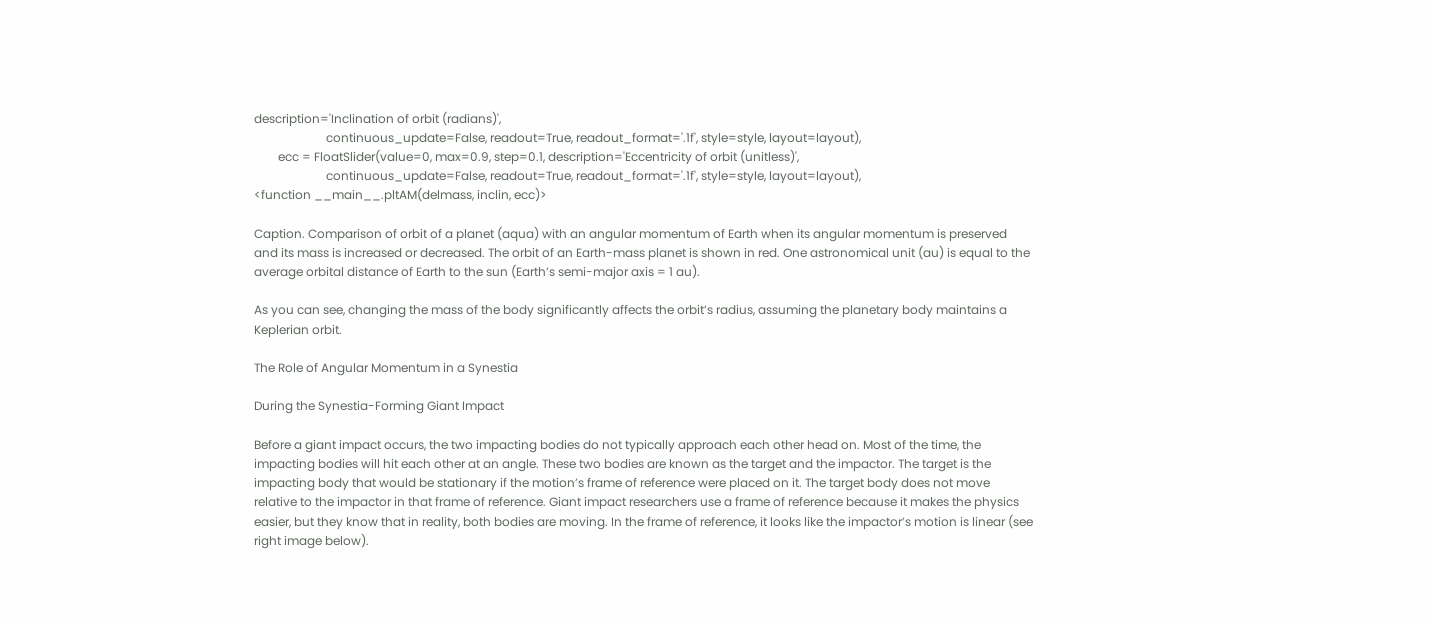description='Inclination of orbit (radians)',
                        continuous_update=False, readout=True, readout_format='.1f', style=style, layout=layout),
        ecc = FloatSlider(value=0, max=0.9, step=0.1, description='Eccentricity of orbit (unitless)',
                        continuous_update=False, readout=True, readout_format='.1f', style=style, layout=layout),
<function __main__.pltAM(delmass, inclin, ecc)>

Caption. Comparison of orbit of a planet (aqua) with an angular momentum of Earth when its angular momentum is preserved and its mass is increased or decreased. The orbit of an Earth-mass planet is shown in red. One astronomical unit (au) is equal to the average orbital distance of Earth to the sun (Earth’s semi-major axis = 1 au).

As you can see, changing the mass of the body significantly affects the orbit’s radius, assuming the planetary body maintains a Keplerian orbit.

The Role of Angular Momentum in a Synestia

During the Synestia-Forming Giant Impact

Before a giant impact occurs, the two impacting bodies do not typically approach each other head on. Most of the time, the impacting bodies will hit each other at an angle. These two bodies are known as the target and the impactor. The target is the impacting body that would be stationary if the motion’s frame of reference were placed on it. The target body does not move relative to the impactor in that frame of reference. Giant impact researchers use a frame of reference because it makes the physics easier, but they know that in reality, both bodies are moving. In the frame of reference, it looks like the impactor’s motion is linear (see right image below).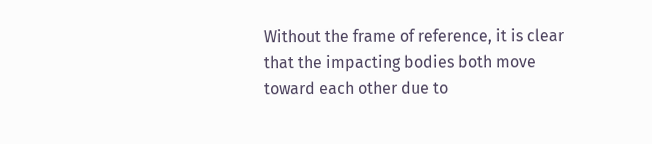Without the frame of reference, it is clear that the impacting bodies both move toward each other due to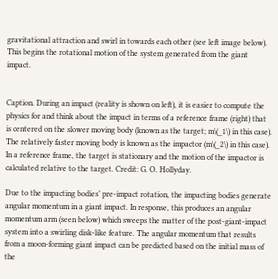gravitational attraction and swirl in towards each other (see left image below). This begins the rotational motion of the system generated from the giant impact.


Caption. During an impact (reality is shown on left), it is easier to compute the physics for and think about the impact in terms of a reference frame (right) that is centered on the slower moving body (known as the target; m\(_1\) in this case). The relatively faster moving body is known as the impactor (m\(_2\) in this case). In a reference frame, the target is stationary and the motion of the impactor is calculated relative to the target. Credit: G. O. Hollyday.

Due to the impacting bodies’ pre-impact rotation, the impacting bodies generate angular momentum in a giant impact. In response, this produces an angular momentum arm (seen below) which sweeps the matter of the post-giant-impact system into a swirling disk-like feature. The angular momentum that results from a moon-forming giant impact can be predicted based on the initial mass of the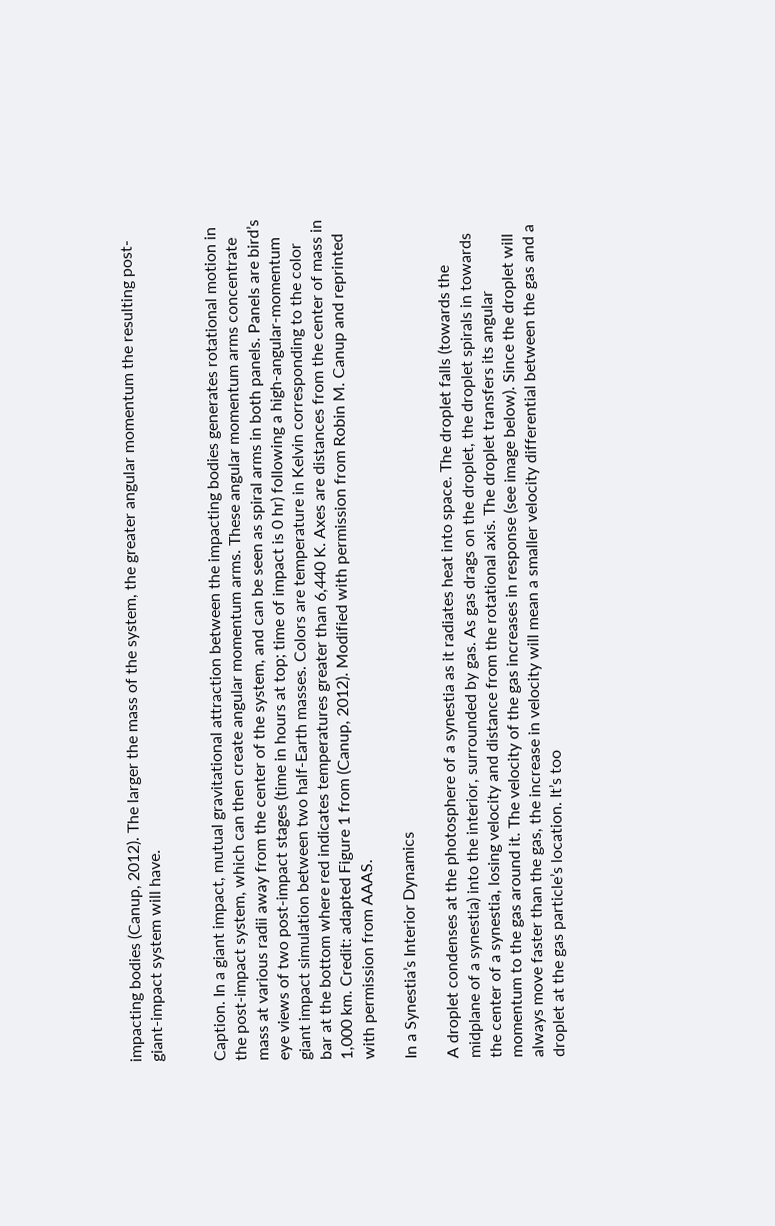impacting bodies (Canup, 2012). The larger the mass of the system, the greater angular momentum the resulting post-giant-impact system will have.


Caption. In a giant impact, mutual gravitational attraction between the impacting bodies generates rotational motion in the post-impact system, which can then create angular momentum arms. These angular momentum arms concentrate mass at various radii away from the center of the system, and can be seen as spiral arms in both panels. Panels are bird’s eye views of two post-impact stages (time in hours at top; time of impact is 0 hr) following a high-angular-momentum giant impact simulation between two half-Earth masses. Colors are temperature in Kelvin corresponding to the color bar at the bottom where red indicates temperatures greater than 6,440 K. Axes are distances from the center of mass in 1,000 km. Credit: adapted Figure 1 from (Canup, 2012). Modified with permission from Robin M. Canup and reprinted with permission from AAAS.

In a Synestia’s Interior Dynamics

A droplet condenses at the photosphere of a synestia as it radiates heat into space. The droplet falls (towards the midplane of a synestia) into the interior, surrounded by gas. As gas drags on the droplet, the droplet spirals in towards the center of a synestia, losing velocity and distance from the rotational axis. The droplet transfers its angular momentum to the gas around it. The velocity of the gas increases in response (see image below). Since the droplet will always move faster than the gas, the increase in velocity will mean a smaller velocity differential between the gas and a droplet at the gas particle’s location. It’s too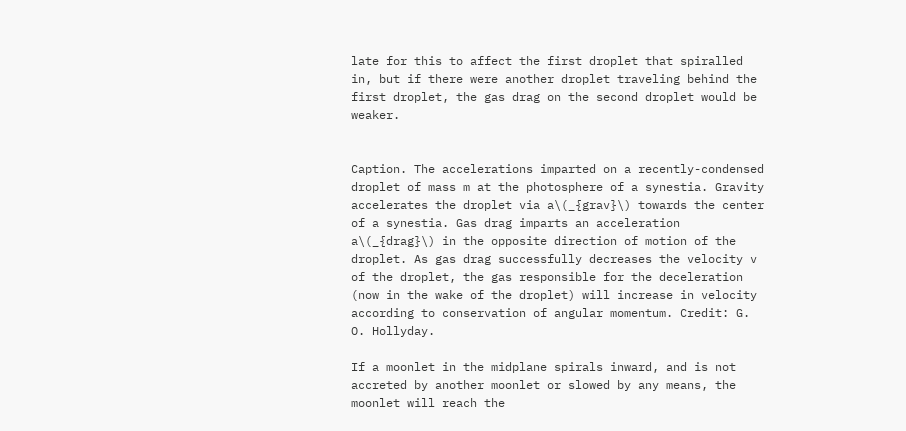late for this to affect the first droplet that spiralled in, but if there were another droplet traveling behind the first droplet, the gas drag on the second droplet would be weaker.


Caption. The accelerations imparted on a recently-condensed droplet of mass m at the photosphere of a synestia. Gravity accelerates the droplet via a\(_{grav}\) towards the center of a synestia. Gas drag imparts an acceleration a\(_{drag}\) in the opposite direction of motion of the droplet. As gas drag successfully decreases the velocity v of the droplet, the gas responsible for the deceleration (now in the wake of the droplet) will increase in velocity according to conservation of angular momentum. Credit: G. O. Hollyday.

If a moonlet in the midplane spirals inward, and is not accreted by another moonlet or slowed by any means, the moonlet will reach the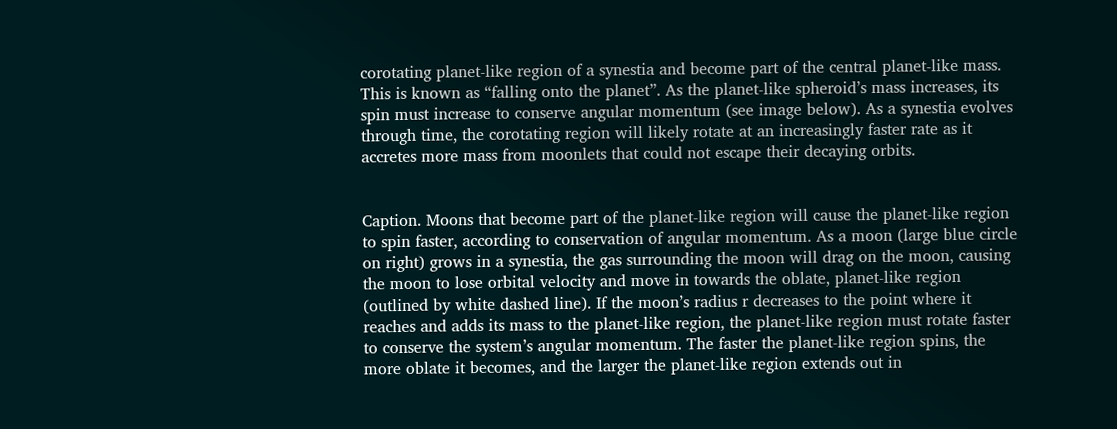corotating planet-like region of a synestia and become part of the central planet-like mass. This is known as “falling onto the planet”. As the planet-like spheroid’s mass increases, its spin must increase to conserve angular momentum (see image below). As a synestia evolves through time, the corotating region will likely rotate at an increasingly faster rate as it accretes more mass from moonlets that could not escape their decaying orbits.


Caption. Moons that become part of the planet-like region will cause the planet-like region to spin faster, according to conservation of angular momentum. As a moon (large blue circle on right) grows in a synestia, the gas surrounding the moon will drag on the moon, causing the moon to lose orbital velocity and move in towards the oblate, planet-like region (outlined by white dashed line). If the moon’s radius r decreases to the point where it reaches and adds its mass to the planet-like region, the planet-like region must rotate faster to conserve the system’s angular momentum. The faster the planet-like region spins, the more oblate it becomes, and the larger the planet-like region extends out in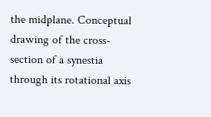the midplane. Conceptual drawing of the cross-section of a synestia through its rotational axis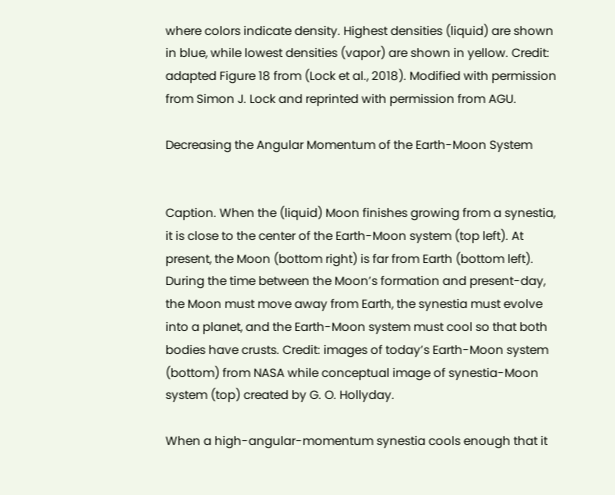where colors indicate density. Highest densities (liquid) are shown in blue, while lowest densities (vapor) are shown in yellow. Credit: adapted Figure 18 from (Lock et al., 2018). Modified with permission from Simon J. Lock and reprinted with permission from AGU.

Decreasing the Angular Momentum of the Earth-Moon System


Caption. When the (liquid) Moon finishes growing from a synestia, it is close to the center of the Earth-Moon system (top left). At present, the Moon (bottom right) is far from Earth (bottom left). During the time between the Moon’s formation and present-day, the Moon must move away from Earth, the synestia must evolve into a planet, and the Earth-Moon system must cool so that both bodies have crusts. Credit: images of today’s Earth-Moon system (bottom) from NASA while conceptual image of synestia-Moon system (top) created by G. O. Hollyday.

When a high-angular-momentum synestia cools enough that it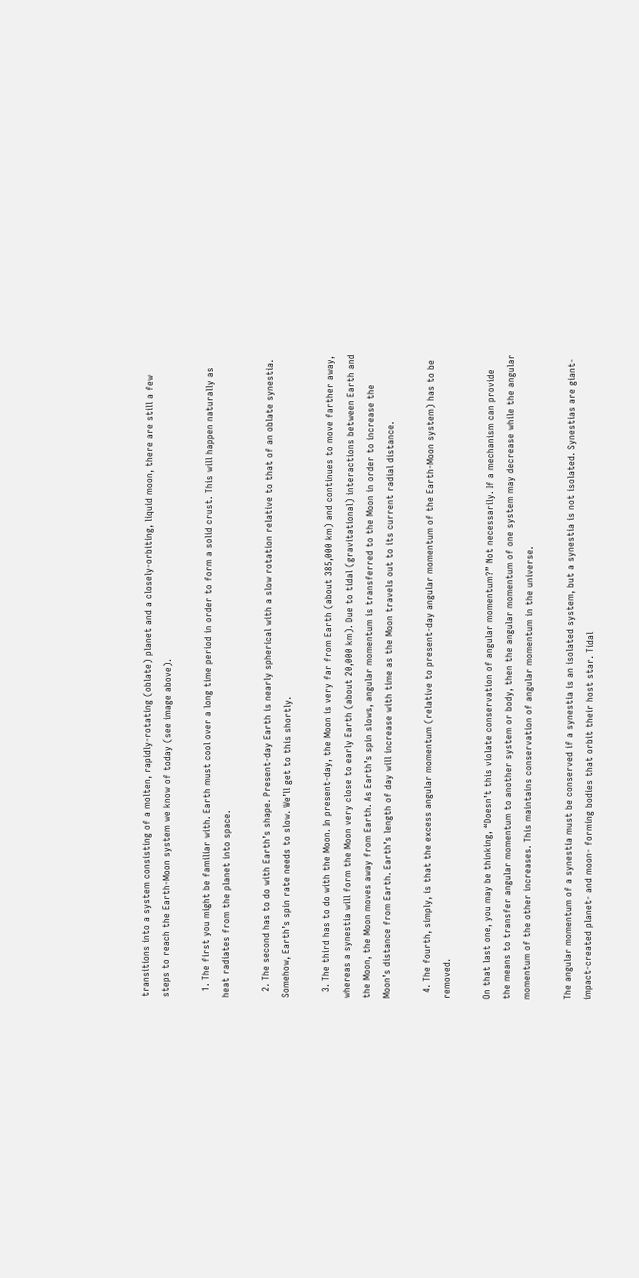transitions into a system consisting of a molten, rapidly-rotating (oblate) planet and a closely-orbiting, liquid moon, there are still a few steps to reach the Earth-Moon system we know of today (see image above).

  1. The first you might be familiar with. Earth must cool over a long time period in order to form a solid crust. This will happen naturally as heat radiates from the planet into space.

  2. The second has to do with Earth’s shape. Present-day Earth is nearly spherical with a slow rotation relative to that of an oblate synestia. Somehow, Earth’s spin rate needs to slow. We’ll get to this shortly.

  3. The third has to do with the Moon. In present-day, the Moon is very far from Earth (about 385,000 km) and continues to move farther away, whereas a synestia will form the Moon very close to early Earth (about 20,000 km). Due to tidal (gravitational) interactions between Earth and the Moon, the Moon moves away from Earth. As Earth’s spin slows, angular momentum is transferred to the Moon in order to increase the Moon’s distance from Earth. Earth’s length of day will increase with time as the Moon travels out to its current radial distance.

  4. The fourth, simply, is that the excess angular momentum (relative to present-day angular momentum of the Earth-Moon system) has to be removed.

On that last one, you may be thinking, “Doesn’t this violate conservation of angular momentum?” Not necessarily. If a mechanism can provide the means to transfer angular momentum to another system or body, then the angular momentum of one system may decrease while the angular momentum of the other increases. This maintains conservation of angular momentum in the universe.

The angular momentum of a synestia must be conserved if a synestia is an isolated system, but a synestia is not isolated. Synestias are giant-impact-created planet- and moon- forming bodies that orbit their host star. Tidal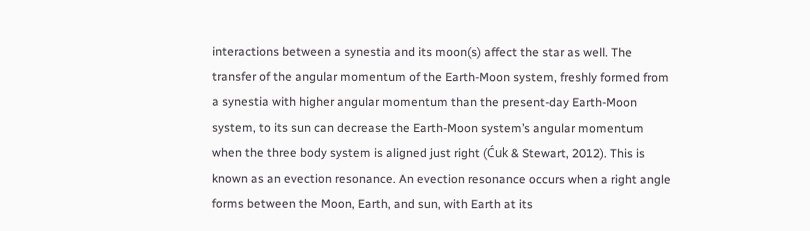interactions between a synestia and its moon(s) affect the star as well. The transfer of the angular momentum of the Earth-Moon system, freshly formed from a synestia with higher angular momentum than the present-day Earth-Moon system, to its sun can decrease the Earth-Moon system’s angular momentum when the three body system is aligned just right (Ćuk & Stewart, 2012). This is known as an evection resonance. An evection resonance occurs when a right angle forms between the Moon, Earth, and sun, with Earth at its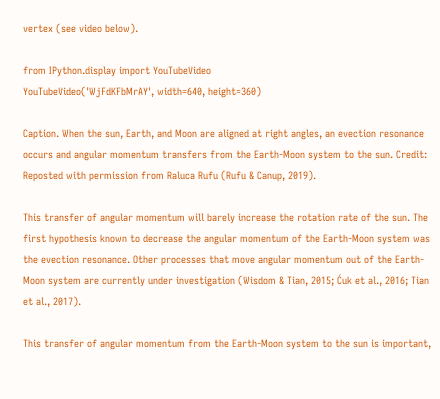vertex (see video below).

from IPython.display import YouTubeVideo
YouTubeVideo('WjFdKFbMrAY', width=640, height=360)

Caption. When the sun, Earth, and Moon are aligned at right angles, an evection resonance occurs and angular momentum transfers from the Earth-Moon system to the sun. Credit: Reposted with permission from Raluca Rufu (Rufu & Canup, 2019).

This transfer of angular momentum will barely increase the rotation rate of the sun. The first hypothesis known to decrease the angular momentum of the Earth-Moon system was the evection resonance. Other processes that move angular momentum out of the Earth-Moon system are currently under investigation (Wisdom & Tian, 2015; Ćuk et al., 2016; Tian et al., 2017).

This transfer of angular momentum from the Earth-Moon system to the sun is important,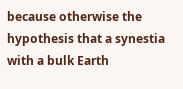because otherwise the hypothesis that a synestia with a bulk Earth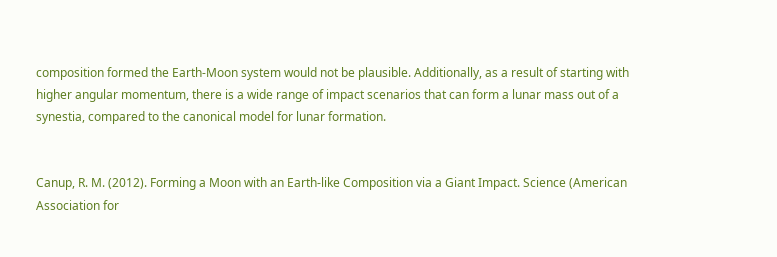composition formed the Earth-Moon system would not be plausible. Additionally, as a result of starting with higher angular momentum, there is a wide range of impact scenarios that can form a lunar mass out of a synestia, compared to the canonical model for lunar formation.


Canup, R. M. (2012). Forming a Moon with an Earth-like Composition via a Giant Impact. Science (American Association for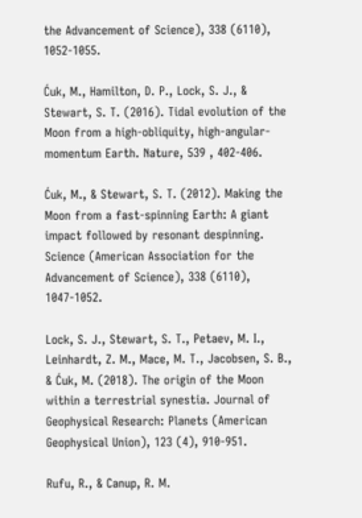the Advancement of Science), 338 (6110), 1052-1055.

Ćuk, M., Hamilton, D. P., Lock, S. J., & Stewart, S. T. (2016). Tidal evolution of the Moon from a high-obliquity, high-angular-momentum Earth. Nature, 539 , 402-406.

Ćuk, M., & Stewart, S. T. (2012). Making the Moon from a fast-spinning Earth: A giant impact followed by resonant despinning. Science (American Association for the Advancement of Science), 338 (6110), 1047-1052.

Lock, S. J., Stewart, S. T., Petaev, M. I., Leinhardt, Z. M., Mace, M. T., Jacobsen, S. B., & Ćuk, M. (2018). The origin of the Moon within a terrestrial synestia. Journal of Geophysical Research: Planets (American Geophysical Union), 123 (4), 910-951.

Rufu, R., & Canup, R. M.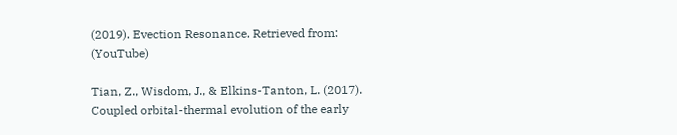(2019). Evection Resonance. Retrieved from: (YouTube)

Tian, Z., Wisdom, J., & Elkins-Tanton, L. (2017). Coupled orbital-thermal evolution of the early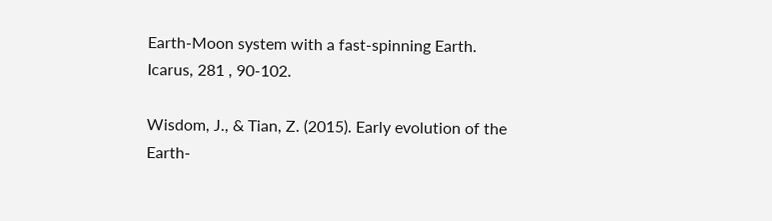Earth-Moon system with a fast-spinning Earth. Icarus, 281 , 90-102.

Wisdom, J., & Tian, Z. (2015). Early evolution of the Earth-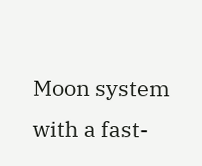Moon system with a fast-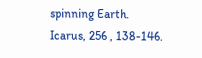spinning Earth. Icarus, 256 , 138-146.